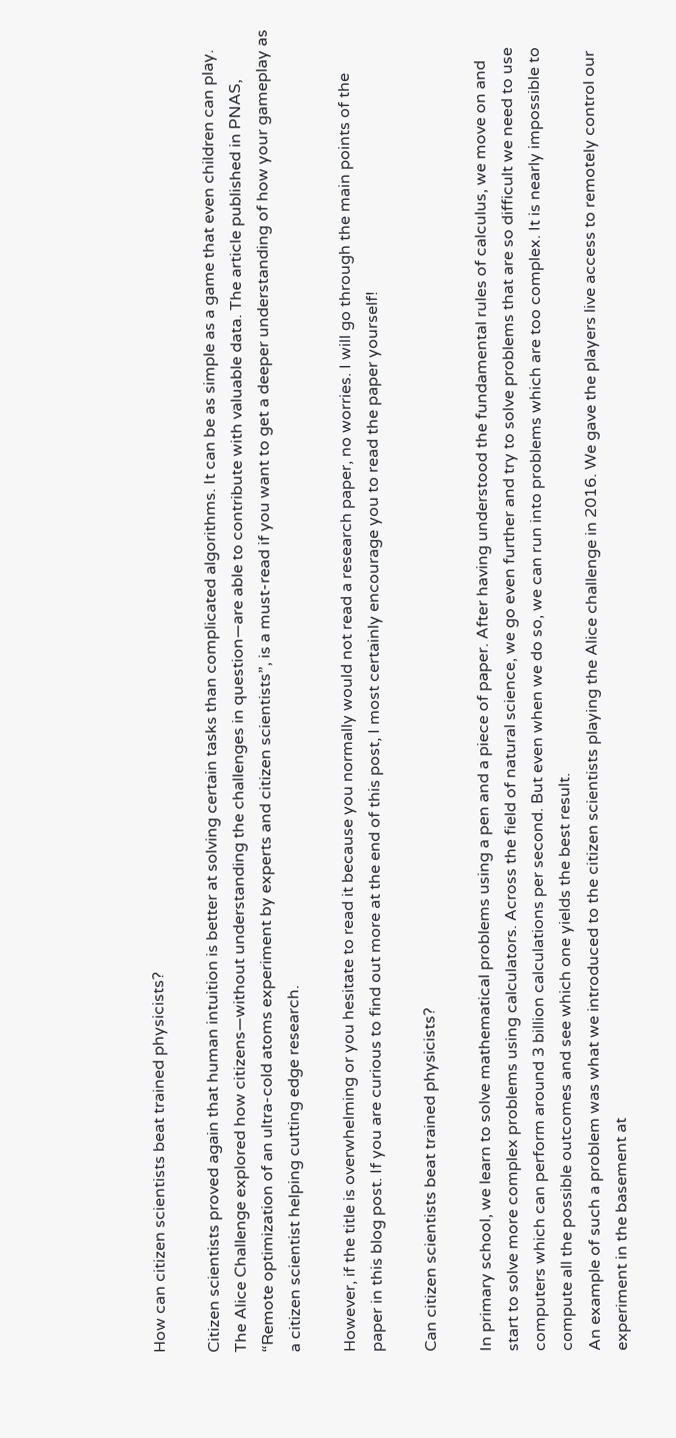How can citizen scientists beat trained physicists?

Citizen scientists proved again that human intuition is better at solving certain tasks than complicated algorithms. It can be as simple as a game that even children can play. The Alice Challenge explored how citizens—without understanding the challenges in question—are able to contribute with valuable data. The article published in PNAS, “Remote optimization of an ultra-cold atoms experiment by experts and citizen scientists”, is a must-read if you want to get a deeper understanding of how your gameplay as a citizen scientist helping cutting edge research.

However, if the title is overwhelming or you hesitate to read it because you normally would not read a research paper, no worries. I will go through the main points of the paper in this blog post. If you are curious to find out more at the end of this post, I most certainly encourage you to read the paper yourself!

Can citizen scientists beat trained physicists?

In primary school, we learn to solve mathematical problems using a pen and a piece of paper. After having understood the fundamental rules of calculus, we move on and start to solve more complex problems using calculators. Across the field of natural science, we go even further and try to solve problems that are so difficult we need to use computers which can perform around 3 billion calculations per second. But even when we do so, we can run into problems which are too complex. It is nearly impossible to compute all the possible outcomes and see which one yields the best result.
An example of such a problem was what we introduced to the citizen scientists playing the Alice challenge in 2016. We gave the players live access to remotely control our experiment in the basement at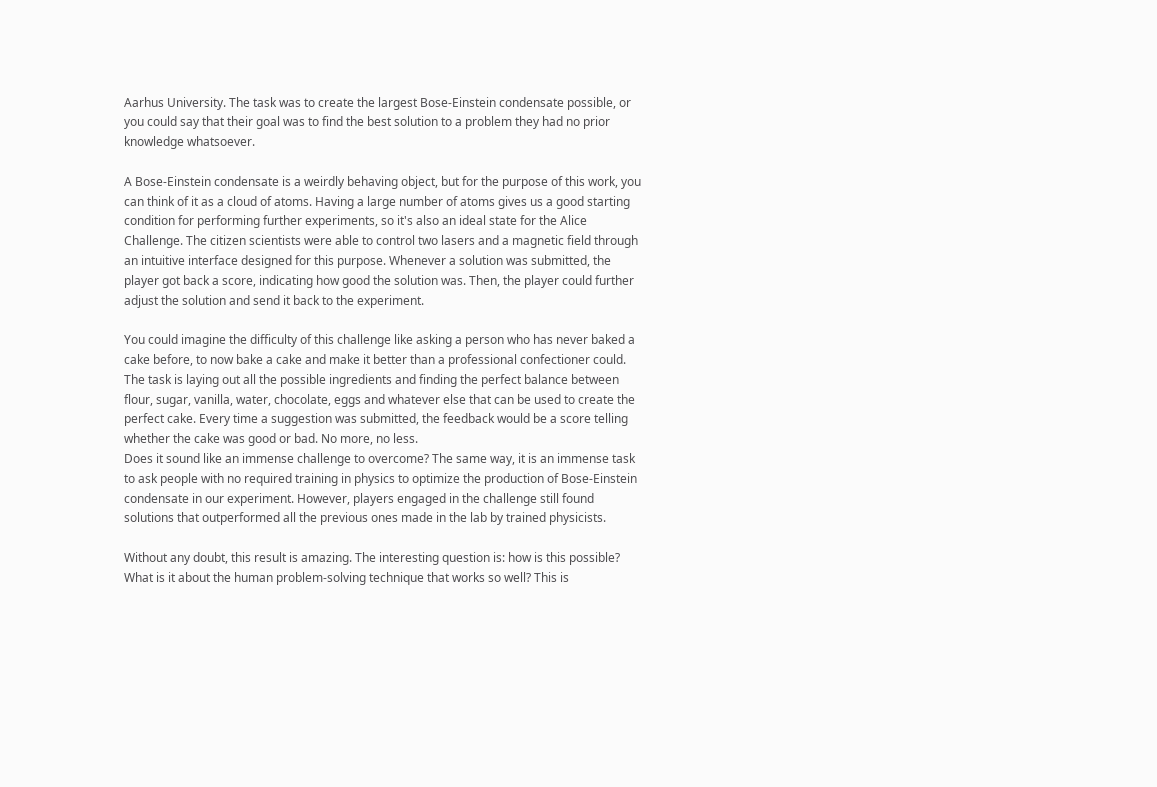Aarhus University. The task was to create the largest Bose-Einstein condensate possible, or you could say that their goal was to find the best solution to a problem they had no prior knowledge whatsoever.

A Bose-Einstein condensate is a weirdly behaving object, but for the purpose of this work, you can think of it as a cloud of atoms. Having a large number of atoms gives us a good starting condition for performing further experiments, so it's also an ideal state for the Alice Challenge. The citizen scientists were able to control two lasers and a magnetic field through an intuitive interface designed for this purpose. Whenever a solution was submitted, the player got back a score, indicating how good the solution was. Then, the player could further adjust the solution and send it back to the experiment.

You could imagine the difficulty of this challenge like asking a person who has never baked a cake before, to now bake a cake and make it better than a professional confectioner could. The task is laying out all the possible ingredients and finding the perfect balance between flour, sugar, vanilla, water, chocolate, eggs and whatever else that can be used to create the perfect cake. Every time a suggestion was submitted, the feedback would be a score telling whether the cake was good or bad. No more, no less.
Does it sound like an immense challenge to overcome? The same way, it is an immense task to ask people with no required training in physics to optimize the production of Bose-Einstein condensate in our experiment. However, players engaged in the challenge still found solutions that outperformed all the previous ones made in the lab by trained physicists.

Without any doubt, this result is amazing. The interesting question is: how is this possible? What is it about the human problem-solving technique that works so well? This is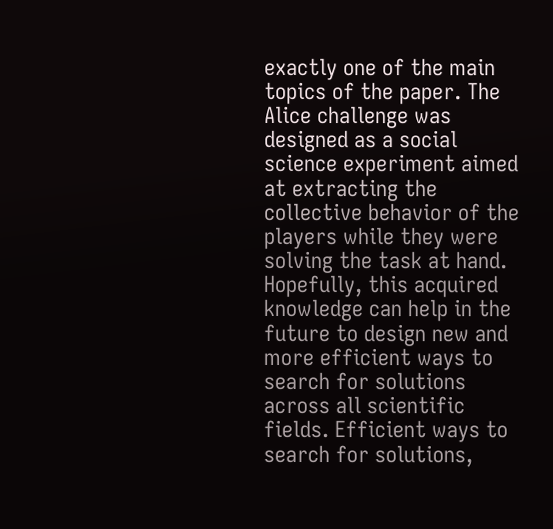exactly one of the main topics of the paper. The Alice challenge was designed as a social science experiment aimed at extracting the collective behavior of the players while they were solving the task at hand. Hopefully, this acquired knowledge can help in the future to design new and more efficient ways to search for solutions across all scientific fields. Efficient ways to search for solutions,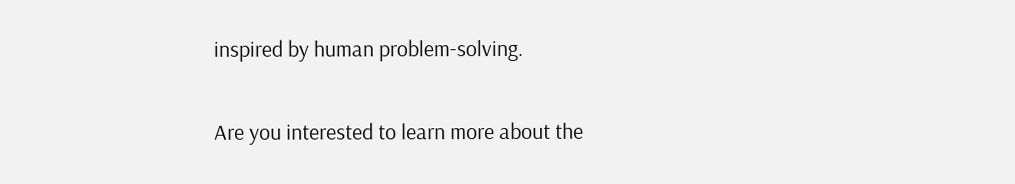inspired by human problem-solving.

Are you interested to learn more about the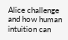Alice challenge and how human intuition can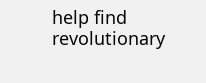help find revolutionary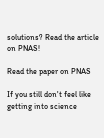solutions? Read the article on PNAS!

Read the paper on PNAS

If you still don't feel like getting into science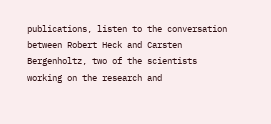publications, listen to the conversation between Robert Heck and Carsten Bergenholtz, two of the scientists working on the research and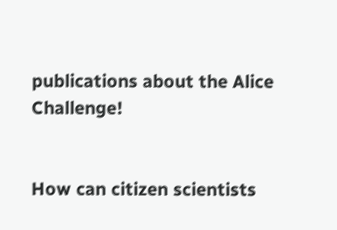publications about the Alice Challenge!


How can citizen scientists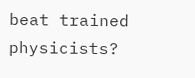beat trained physicists?